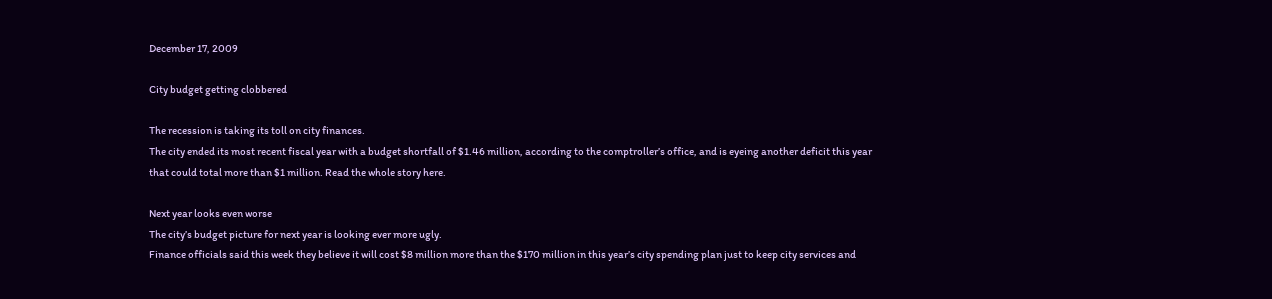December 17, 2009

City budget getting clobbered

The recession is taking its toll on city finances.
The city ended its most recent fiscal year with a budget shortfall of $1.46 million, according to the comptroller’s office, and is eyeing another deficit this year that could total more than $1 million. Read the whole story here.

Next year looks even worse
The city’s budget picture for next year is looking ever more ugly.
Finance officials said this week they believe it will cost $8 million more than the $170 million in this year’s city spending plan just to keep city services and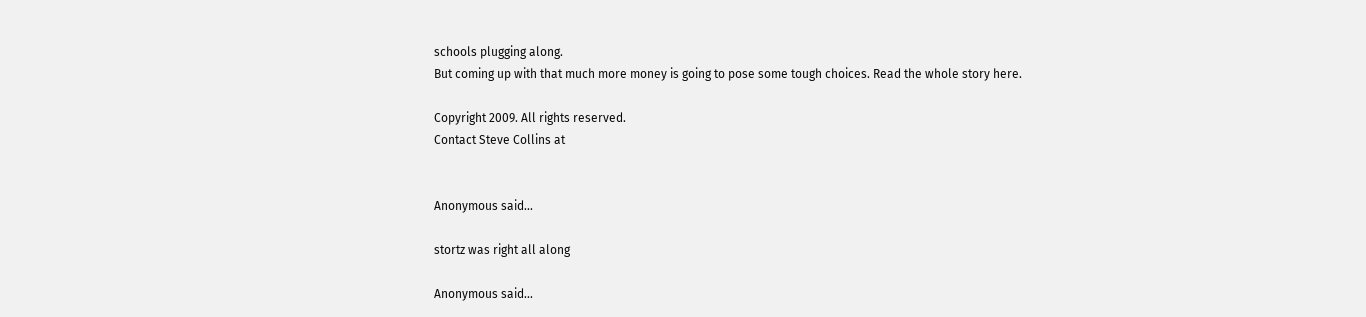schools plugging along.
But coming up with that much more money is going to pose some tough choices. Read the whole story here.

Copyright 2009. All rights reserved.
Contact Steve Collins at


Anonymous said...

stortz was right all along

Anonymous said...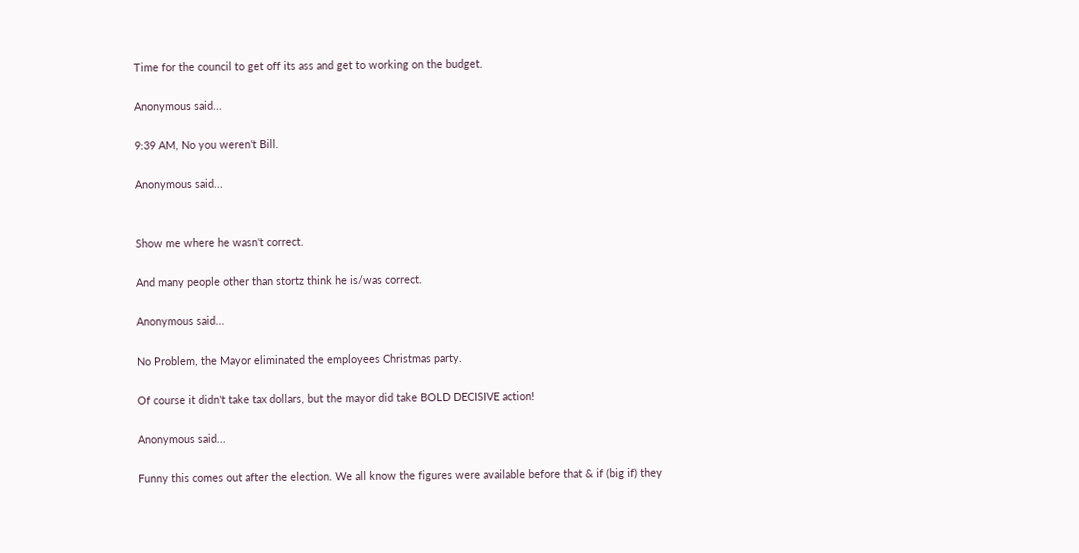Time for the council to get off its ass and get to working on the budget.

Anonymous said...

9:39 AM, No you weren't Bill.

Anonymous said...


Show me where he wasn't correct.

And many people other than stortz think he is/was correct.

Anonymous said...

No Problem, the Mayor eliminated the employees Christmas party.

Of course it didn't take tax dollars, but the mayor did take BOLD DECISIVE action!

Anonymous said...

Funny this comes out after the election. We all know the figures were available before that & if (big if) they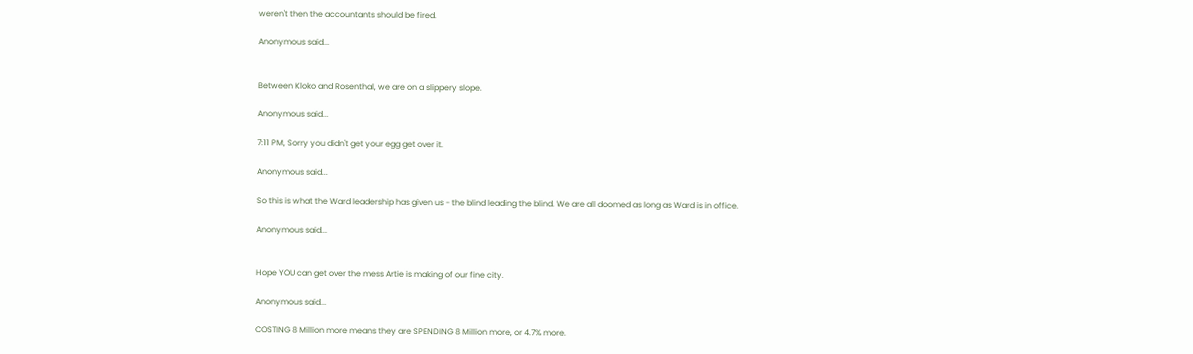weren't then the accountants should be fired.

Anonymous said...


Between Kloko and Rosenthal, we are on a slippery slope.

Anonymous said...

7:11 PM, Sorry you didn't get your egg get over it.

Anonymous said...

So this is what the Ward leadership has given us - the blind leading the blind. We are all doomed as long as Ward is in office.

Anonymous said...


Hope YOU can get over the mess Artie is making of our fine city.

Anonymous said...

COSTING 8 Million more means they are SPENDING 8 Million more, or 4.7% more.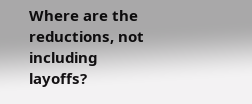Where are the reductions, not including layoffs?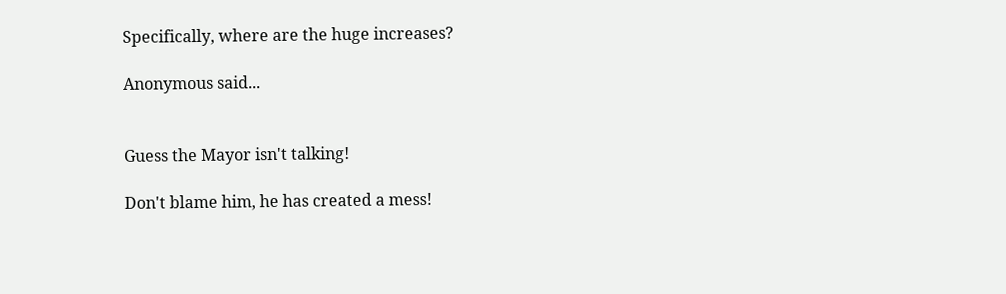Specifically, where are the huge increases?

Anonymous said...


Guess the Mayor isn't talking!

Don't blame him, he has created a mess!